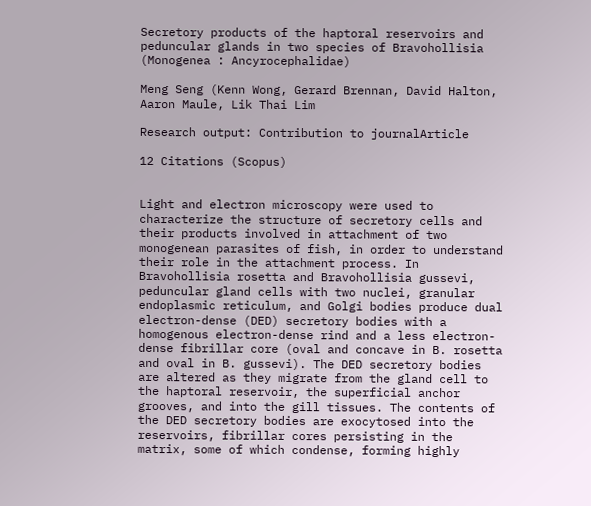Secretory products of the haptoral reservoirs and peduncular glands in two species of Bravohollisia (Monogenea : Ancyrocephalidae)

Meng Seng (Kenn Wong, Gerard Brennan, David Halton, Aaron Maule, Lik Thai Lim

Research output: Contribution to journalArticle

12 Citations (Scopus)


Light and electron microscopy were used to characterize the structure of secretory cells and their products involved in attachment of two monogenean parasites of fish, in order to understand their role in the attachment process. In Bravohollisia rosetta and Bravohollisia gussevi, peduncular gland cells with two nuclei, granular endoplasmic reticulum, and Golgi bodies produce dual electron-dense (DED) secretory bodies with a homogenous electron-dense rind and a less electron-dense fibrillar core (oval and concave in B. rosetta and oval in B. gussevi). The DED secretory bodies are altered as they migrate from the gland cell to the haptoral reservoir, the superficial anchor grooves, and into the gill tissues. The contents of the DED secretory bodies are exocytosed into the reservoirs, fibrillar cores persisting in the matrix, some of which condense, forming highly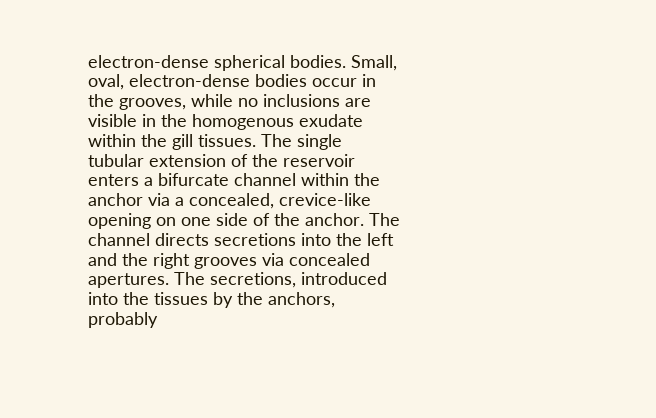electron-dense spherical bodies. Small, oval, electron-dense bodies occur in the grooves, while no inclusions are visible in the homogenous exudate within the gill tissues. The single tubular extension of the reservoir enters a bifurcate channel within the anchor via a concealed, crevice-like opening on one side of the anchor. The channel directs secretions into the left and the right grooves via concealed apertures. The secretions, introduced into the tissues by the anchors, probably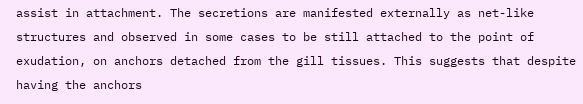assist in attachment. The secretions are manifested externally as net-like structures and observed in some cases to be still attached to the point of exudation, on anchors detached from the gill tissues. This suggests that despite having the anchors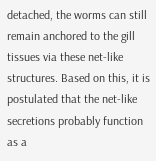detached, the worms can still remain anchored to the gill tissues via these net-like structures. Based on this, it is postulated that the net-like secretions probably function as a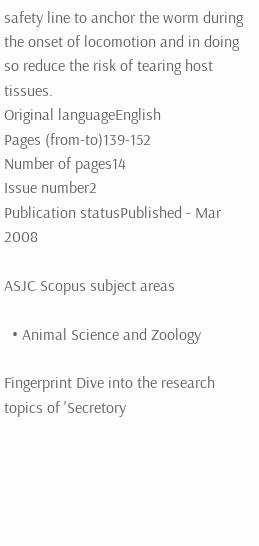safety line to anchor the worm during the onset of locomotion and in doing so reduce the risk of tearing host tissues.
Original languageEnglish
Pages (from-to)139-152
Number of pages14
Issue number2
Publication statusPublished - Mar 2008

ASJC Scopus subject areas

  • Animal Science and Zoology

Fingerprint Dive into the research topics of 'Secretory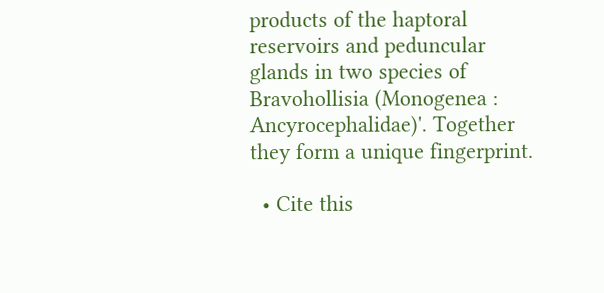products of the haptoral reservoirs and peduncular glands in two species of Bravohollisia (Monogenea : Ancyrocephalidae)'. Together they form a unique fingerprint.

  • Cite this